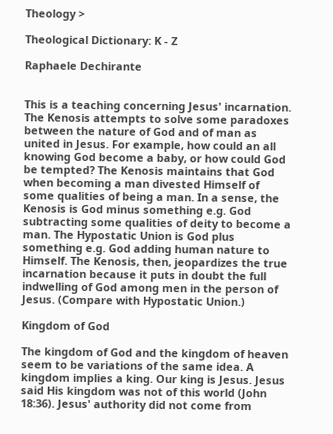Theology >

Theological Dictionary: K - Z

Raphaele Dechirante


This is a teaching concerning Jesus' incarnation. The Kenosis attempts to solve some paradoxes between the nature of God and of man as united in Jesus. For example, how could an all knowing God become a baby, or how could God be tempted? The Kenosis maintains that God when becoming a man divested Himself of some qualities of being a man. In a sense, the Kenosis is God minus something e.g. God subtracting some qualities of deity to become a man. The Hypostatic Union is God plus something e.g. God adding human nature to Himself. The Kenosis, then, jeopardizes the true incarnation because it puts in doubt the full indwelling of God among men in the person of Jesus. (Compare with Hypostatic Union.)

Kingdom of God

The kingdom of God and the kingdom of heaven seem to be variations of the same idea. A kingdom implies a king. Our king is Jesus. Jesus said His kingdom was not of this world (John 18:36). Jesus' authority did not come from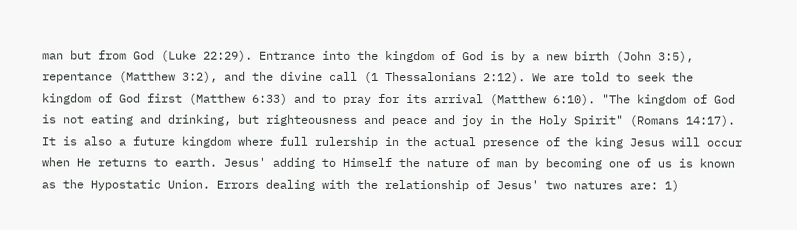man but from God (Luke 22:29). Entrance into the kingdom of God is by a new birth (John 3:5), repentance (Matthew 3:2), and the divine call (1 Thessalonians 2:12). We are told to seek the kingdom of God first (Matthew 6:33) and to pray for its arrival (Matthew 6:10). "The kingdom of God is not eating and drinking, but righteousness and peace and joy in the Holy Spirit" (Romans 14:17). It is also a future kingdom where full rulership in the actual presence of the king Jesus will occur when He returns to earth. Jesus' adding to Himself the nature of man by becoming one of us is known as the Hypostatic Union. Errors dealing with the relationship of Jesus' two natures are: 1)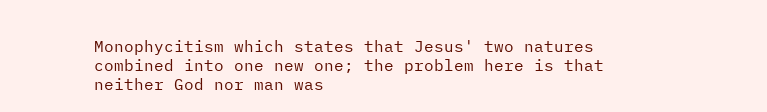Monophycitism which states that Jesus' two natures combined into one new one; the problem here is that neither God nor man was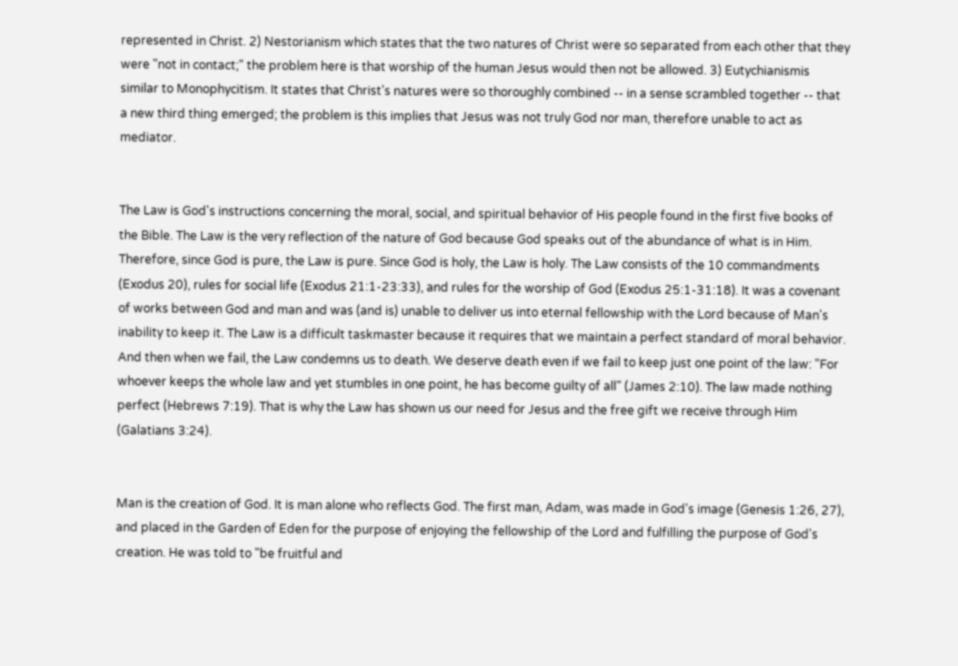represented in Christ. 2) Nestorianism which states that the two natures of Christ were so separated from each other that they were "not in contact;" the problem here is that worship of the human Jesus would then not be allowed. 3) Eutychianismis similar to Monophycitism. It states that Christ's natures were so thoroughly combined -- in a sense scrambled together -- that a new third thing emerged; the problem is this implies that Jesus was not truly God nor man, therefore unable to act as mediator.


The Law is God's instructions concerning the moral, social, and spiritual behavior of His people found in the first five books of the Bible. The Law is the very reflection of the nature of God because God speaks out of the abundance of what is in Him. Therefore, since God is pure, the Law is pure. Since God is holy, the Law is holy. The Law consists of the 10 commandments (Exodus 20), rules for social life (Exodus 21:1-23:33), and rules for the worship of God (Exodus 25:1-31:18). It was a covenant of works between God and man and was (and is) unable to deliver us into eternal fellowship with the Lord because of Man's inability to keep it. The Law is a difficult taskmaster because it requires that we maintain a perfect standard of moral behavior. And then when we fail, the Law condemns us to death. We deserve death even if we fail to keep just one point of the law: "For whoever keeps the whole law and yet stumbles in one point, he has become guilty of all" (James 2:10). The law made nothing perfect (Hebrews 7:19). That is why the Law has shown us our need for Jesus and the free gift we receive through Him (Galatians 3:24).


Man is the creation of God. It is man alone who reflects God. The first man, Adam, was made in God's image (Genesis 1:26, 27), and placed in the Garden of Eden for the purpose of enjoying the fellowship of the Lord and fulfilling the purpose of God's creation. He was told to "be fruitful and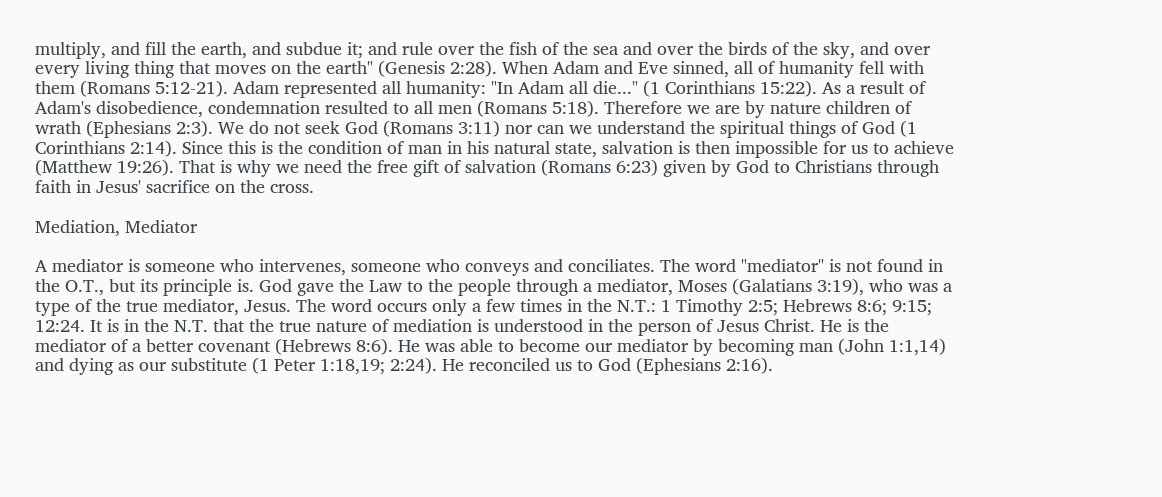multiply, and fill the earth, and subdue it; and rule over the fish of the sea and over the birds of the sky, and over every living thing that moves on the earth" (Genesis 2:28). When Adam and Eve sinned, all of humanity fell with them (Romans 5:12-21). Adam represented all humanity: "In Adam all die..." (1 Corinthians 15:22). As a result of Adam's disobedience, condemnation resulted to all men (Romans 5:18). Therefore we are by nature children of wrath (Ephesians 2:3). We do not seek God (Romans 3:11) nor can we understand the spiritual things of God (1 Corinthians 2:14). Since this is the condition of man in his natural state, salvation is then impossible for us to achieve (Matthew 19:26). That is why we need the free gift of salvation (Romans 6:23) given by God to Christians through faith in Jesus' sacrifice on the cross.

Mediation, Mediator

A mediator is someone who intervenes, someone who conveys and conciliates. The word "mediator" is not found in the O.T., but its principle is. God gave the Law to the people through a mediator, Moses (Galatians 3:19), who was a type of the true mediator, Jesus. The word occurs only a few times in the N.T.: 1 Timothy 2:5; Hebrews 8:6; 9:15; 12:24. It is in the N.T. that the true nature of mediation is understood in the person of Jesus Christ. He is the mediator of a better covenant (Hebrews 8:6). He was able to become our mediator by becoming man (John 1:1,14) and dying as our substitute (1 Peter 1:18,19; 2:24). He reconciled us to God (Ephesians 2:16).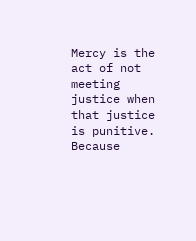Mercy is the act of not meeting justice when that justice is punitive. Because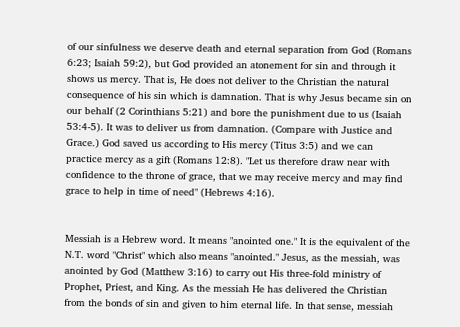of our sinfulness we deserve death and eternal separation from God (Romans 6:23; Isaiah 59:2), but God provided an atonement for sin and through it shows us mercy. That is, He does not deliver to the Christian the natural consequence of his sin which is damnation. That is why Jesus became sin on our behalf (2 Corinthians 5:21) and bore the punishment due to us (Isaiah 53:4-5). It was to deliver us from damnation. (Compare with Justice and Grace.) God saved us according to His mercy (Titus 3:5) and we can practice mercy as a gift (Romans 12:8). "Let us therefore draw near with confidence to the throne of grace, that we may receive mercy and may find grace to help in time of need" (Hebrews 4:16).


Messiah is a Hebrew word. It means "anointed one." It is the equivalent of the N.T. word "Christ" which also means "anointed." Jesus, as the messiah, was anointed by God (Matthew 3:16) to carry out His three-fold ministry of Prophet, Priest, and King. As the messiah He has delivered the Christian from the bonds of sin and given to him eternal life. In that sense, messiah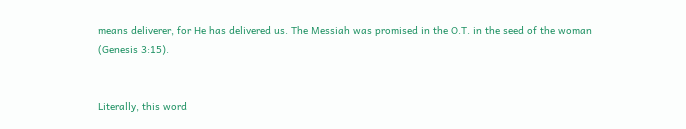means deliverer, for He has delivered us. The Messiah was promised in the O.T. in the seed of the woman (Genesis 3:15).


Literally, this word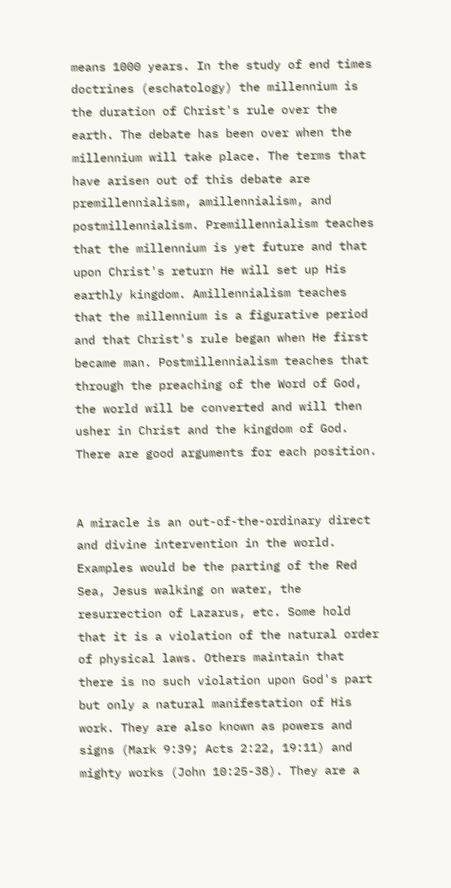means 1000 years. In the study of end times doctrines (eschatology) the millennium is the duration of Christ's rule over the earth. The debate has been over when the millennium will take place. The terms that have arisen out of this debate are premillennialism, amillennialism, and postmillennialism. Premillennialism teaches that the millennium is yet future and that upon Christ's return He will set up His earthly kingdom. Amillennialism teaches that the millennium is a figurative period and that Christ's rule began when He first became man. Postmillennialism teaches that through the preaching of the Word of God, the world will be converted and will then usher in Christ and the kingdom of God. There are good arguments for each position.


A miracle is an out-of-the-ordinary direct and divine intervention in the world. Examples would be the parting of the Red Sea, Jesus walking on water, the resurrection of Lazarus, etc. Some hold that it is a violation of the natural order of physical laws. Others maintain that there is no such violation upon God's part but only a natural manifestation of His work. They are also known as powers and signs (Mark 9:39; Acts 2:22, 19:11) and mighty works (John 10:25-38). They are a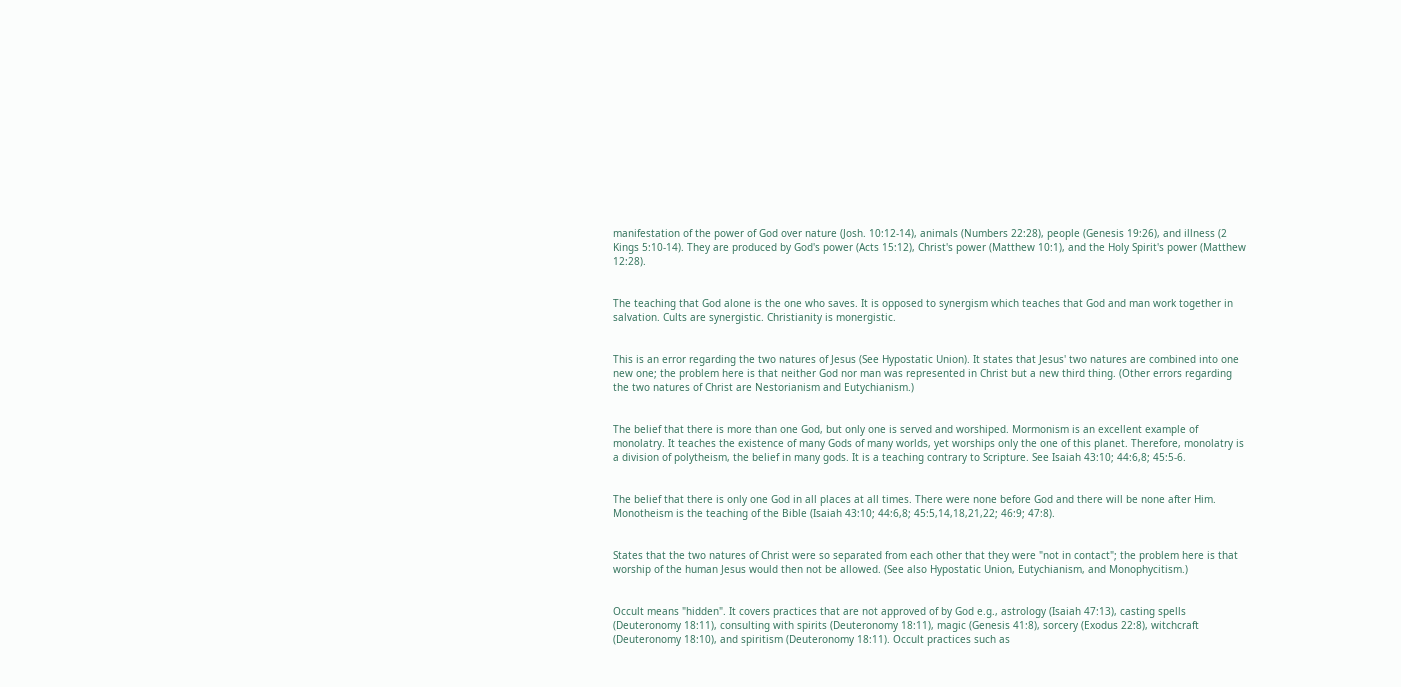manifestation of the power of God over nature (Josh. 10:12-14), animals (Numbers 22:28), people (Genesis 19:26), and illness (2 Kings 5:10-14). They are produced by God's power (Acts 15:12), Christ's power (Matthew 10:1), and the Holy Spirit's power (Matthew 12:28).


The teaching that God alone is the one who saves. It is opposed to synergism which teaches that God and man work together in salvation. Cults are synergistic. Christianity is monergistic.


This is an error regarding the two natures of Jesus (See Hypostatic Union). It states that Jesus' two natures are combined into one new one; the problem here is that neither God nor man was represented in Christ but a new third thing. (Other errors regarding the two natures of Christ are Nestorianism and Eutychianism.)


The belief that there is more than one God, but only one is served and worshiped. Mormonism is an excellent example of monolatry. It teaches the existence of many Gods of many worlds, yet worships only the one of this planet. Therefore, monolatry is a division of polytheism, the belief in many gods. It is a teaching contrary to Scripture. See Isaiah 43:10; 44:6,8; 45:5-6.


The belief that there is only one God in all places at all times. There were none before God and there will be none after Him. Monotheism is the teaching of the Bible (Isaiah 43:10; 44:6,8; 45:5,14,18,21,22; 46:9; 47:8).


States that the two natures of Christ were so separated from each other that they were "not in contact"; the problem here is that worship of the human Jesus would then not be allowed. (See also Hypostatic Union, Eutychianism, and Monophycitism.)


Occult means "hidden". It covers practices that are not approved of by God e.g., astrology (Isaiah 47:13), casting spells (Deuteronomy 18:11), consulting with spirits (Deuteronomy 18:11), magic (Genesis 41:8), sorcery (Exodus 22:8), witchcraft (Deuteronomy 18:10), and spiritism (Deuteronomy 18:11). Occult practices such as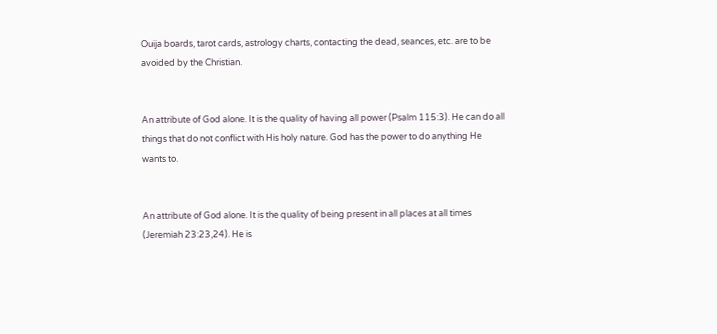Ouija boards, tarot cards, astrology charts, contacting the dead, seances, etc. are to be avoided by the Christian.


An attribute of God alone. It is the quality of having all power (Psalm 115:3). He can do all things that do not conflict with His holy nature. God has the power to do anything He wants to.


An attribute of God alone. It is the quality of being present in all places at all times (Jeremiah 23:23,24). He is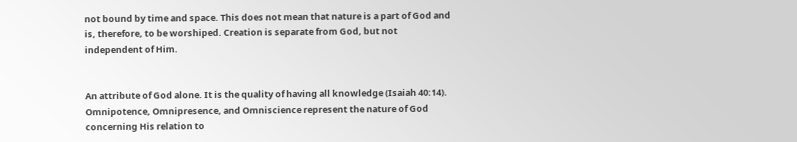not bound by time and space. This does not mean that nature is a part of God and is, therefore, to be worshiped. Creation is separate from God, but not independent of Him.


An attribute of God alone. It is the quality of having all knowledge (Isaiah 40:14). Omnipotence, Omnipresence, and Omniscience represent the nature of God concerning His relation to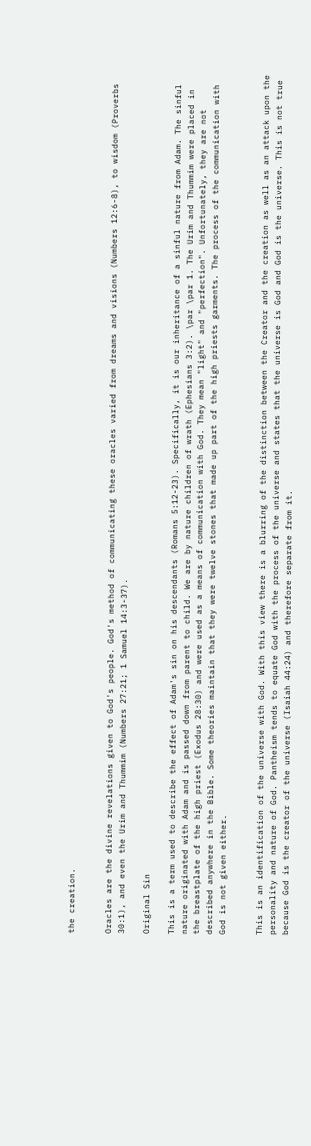the creation.


Oracles are the divine revelations given to God's people. God's method of communicating these oracles varied from dreams and visions (Numbers 12:6-8), to wisdom (Proverbs 30:1), and even the Urim and Thummim (Numbers 27:21; 1 Samuel 14:3-37).

Original Sin

This is a term used to describe the effect of Adam's sin on his descendants (Romans 5:12-23). Specifically, it is our inheritance of a sinful nature from Adam. The sinful nature originated with Adam and is passed down from parent to child. We are by nature children of wrath (Ephesians 3:2). \par \par 1. The Urim and Thummim were placed in the breastplate of the high priest (Exodus 28:30) and were used as a means of communication with God. They mean "light" and "perfection". Unfortunately, they are not described anywhere in the Bible. Some theories maintain that they were twelve stones that made up part of the high priests garments. The process of the communication with God is not given either.


This is an identification of the universe with God. With this view there is a blurring of the distinction between the Creator and the creation as well as an attack upon the personality and nature of God. Pantheism tends to equate God with the process of the universe and states that the universe is God and God is the universe. This is not true because God is the creator of the universe (Isaiah 44:24) and therefore separate from it.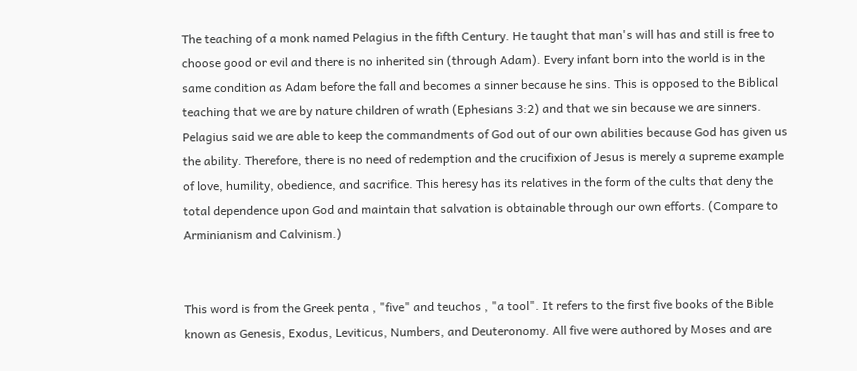The teaching of a monk named Pelagius in the fifth Century. He taught that man's will has and still is free to choose good or evil and there is no inherited sin (through Adam). Every infant born into the world is in the same condition as Adam before the fall and becomes a sinner because he sins. This is opposed to the Biblical teaching that we are by nature children of wrath (Ephesians 3:2) and that we sin because we are sinners. Pelagius said we are able to keep the commandments of God out of our own abilities because God has given us the ability. Therefore, there is no need of redemption and the crucifixion of Jesus is merely a supreme example of love, humility, obedience, and sacrifice. This heresy has its relatives in the form of the cults that deny the total dependence upon God and maintain that salvation is obtainable through our own efforts. (Compare to Arminianism and Calvinism.)


This word is from the Greek penta , "five" and teuchos , "a tool". It refers to the first five books of the Bible known as Genesis, Exodus, Leviticus, Numbers, and Deuteronomy. All five were authored by Moses and are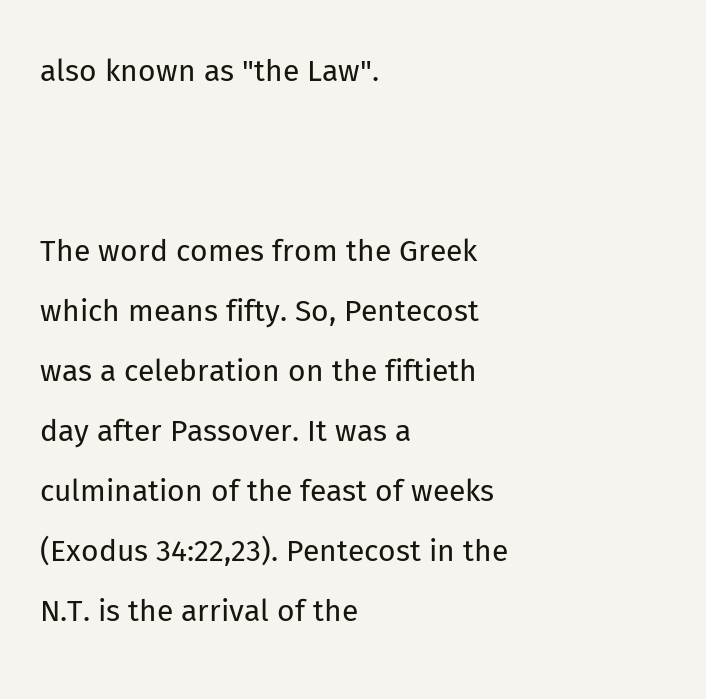also known as "the Law".


The word comes from the Greek which means fifty. So, Pentecost was a celebration on the fiftieth day after Passover. It was a culmination of the feast of weeks (Exodus 34:22,23). Pentecost in the N.T. is the arrival of the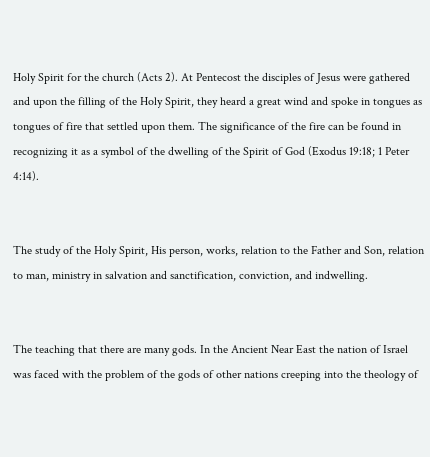Holy Spirit for the church (Acts 2). At Pentecost the disciples of Jesus were gathered and upon the filling of the Holy Spirit, they heard a great wind and spoke in tongues as tongues of fire that settled upon them. The significance of the fire can be found in recognizing it as a symbol of the dwelling of the Spirit of God (Exodus 19:18; 1 Peter 4:14).


The study of the Holy Spirit, His person, works, relation to the Father and Son, relation to man, ministry in salvation and sanctification, conviction, and indwelling.


The teaching that there are many gods. In the Ancient Near East the nation of Israel was faced with the problem of the gods of other nations creeping into the theology of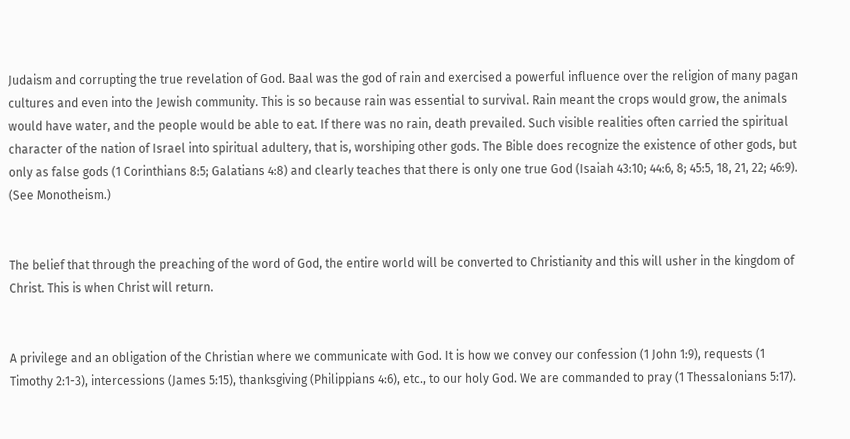Judaism and corrupting the true revelation of God. Baal was the god of rain and exercised a powerful influence over the religion of many pagan cultures and even into the Jewish community. This is so because rain was essential to survival. Rain meant the crops would grow, the animals would have water, and the people would be able to eat. If there was no rain, death prevailed. Such visible realities often carried the spiritual character of the nation of Israel into spiritual adultery, that is, worshiping other gods. The Bible does recognize the existence of other gods, but only as false gods (1 Corinthians 8:5; Galatians 4:8) and clearly teaches that there is only one true God (Isaiah 43:10; 44:6, 8; 45:5, 18, 21, 22; 46:9). (See Monotheism.)


The belief that through the preaching of the word of God, the entire world will be converted to Christianity and this will usher in the kingdom of Christ. This is when Christ will return.


A privilege and an obligation of the Christian where we communicate with God. It is how we convey our confession (1 John 1:9), requests (1 Timothy 2:1-3), intercessions (James 5:15), thanksgiving (Philippians 4:6), etc., to our holy God. We are commanded to pray (1 Thessalonians 5:17).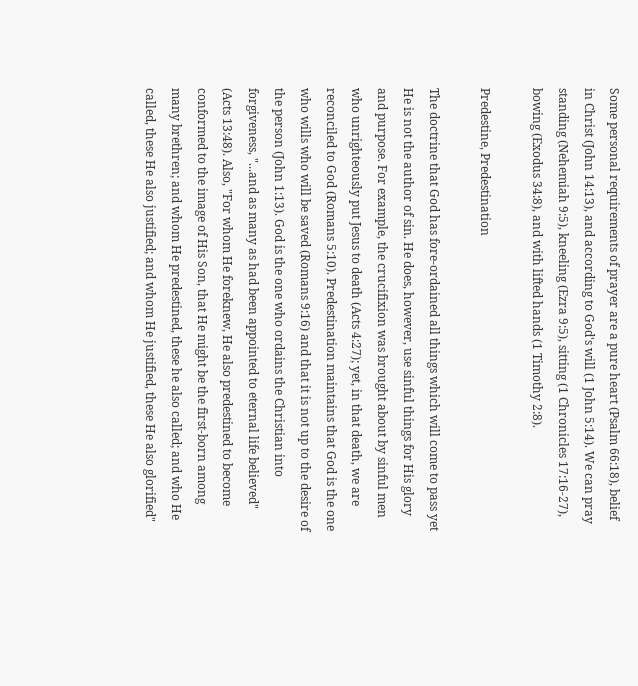Some personal requirements of prayer are a pure heart (Psalm 66:18), belief in Christ (John 14:13), and according to God's will (1 John 5:14). We can pray standing (Nehemiah 9:5), kneeling (Ezra 9:5), sitting (1 Chronicles 17:16-27), bowing (Exodus 34:8), and with lifted hands (1 Timothy 2:8).

Predestine, Predestination

The doctrine that God has fore-ordained all things which will come to pass yet He is not the author of sin. He does, however, use sinful things for His glory and purpose. For example, the crucifixion was brought about by sinful men who unrighteously put Jesus to death (Acts 4:27); yet, in that death, we are reconciled to God (Romans 5:10). Predestination maintains that God is the one who wills who will be saved (Romans 9:16) and that it is not up to the desire of the person (John 1:13). God is the one who ordains the Christian into forgiveness, "...and as many as had been appointed to eternal life believed" (Acts 13:48). Also, "For whom He foreknew, He also predestined to become conformed to the image of His Son, that He might be the first-born among many brethren; and whom He predestined, these he also called; and who He called, these He also justified; and whom He justified, these He also glorified"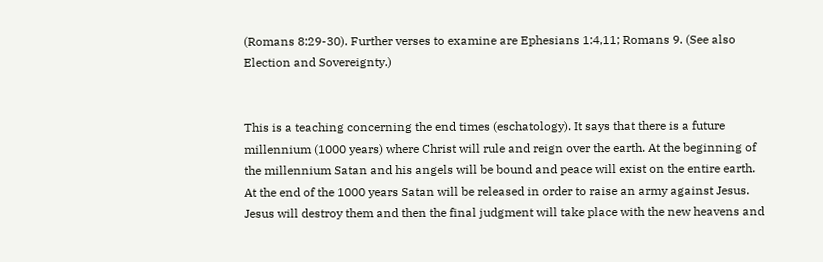(Romans 8:29-30). Further verses to examine are Ephesians 1:4,11; Romans 9. (See also Election and Sovereignty.)


This is a teaching concerning the end times (eschatology). It says that there is a future millennium (1000 years) where Christ will rule and reign over the earth. At the beginning of the millennium Satan and his angels will be bound and peace will exist on the entire earth. At the end of the 1000 years Satan will be released in order to raise an army against Jesus. Jesus will destroy them and then the final judgment will take place with the new heavens and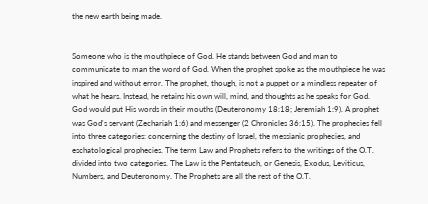the new earth being made.


Someone who is the mouthpiece of God. He stands between God and man to communicate to man the word of God. When the prophet spoke as the mouthpiece he was inspired and without error. The prophet, though, is not a puppet or a mindless repeater of what he hears. Instead, he retains his own will, mind, and thoughts as he speaks for God. God would put His words in their mouths (Deuteronomy 18:18; Jeremiah 1:9). A prophet was God's servant (Zechariah 1:6) and messenger (2 Chronicles 36:15). The prophecies fell into three categories: concerning the destiny of Israel, the messianic prophecies, and eschatological prophecies. The term Law and Prophets refers to the writings of the O.T. divided into two categories. The Law is the Pentateuch, or Genesis, Exodus, Leviticus, Numbers, and Deuteronomy. The Prophets are all the rest of the O.T.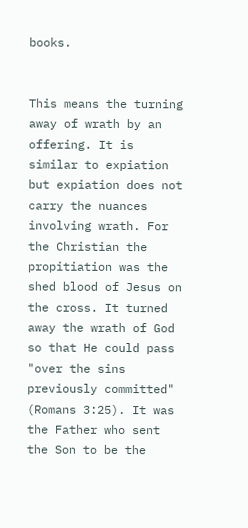books.


This means the turning away of wrath by an offering. It is similar to expiation but expiation does not carry the nuances involving wrath. For the Christian the propitiation was the shed blood of Jesus on the cross. It turned away the wrath of God so that He could pass "over the sins previously committed" (Romans 3:25). It was the Father who sent the Son to be the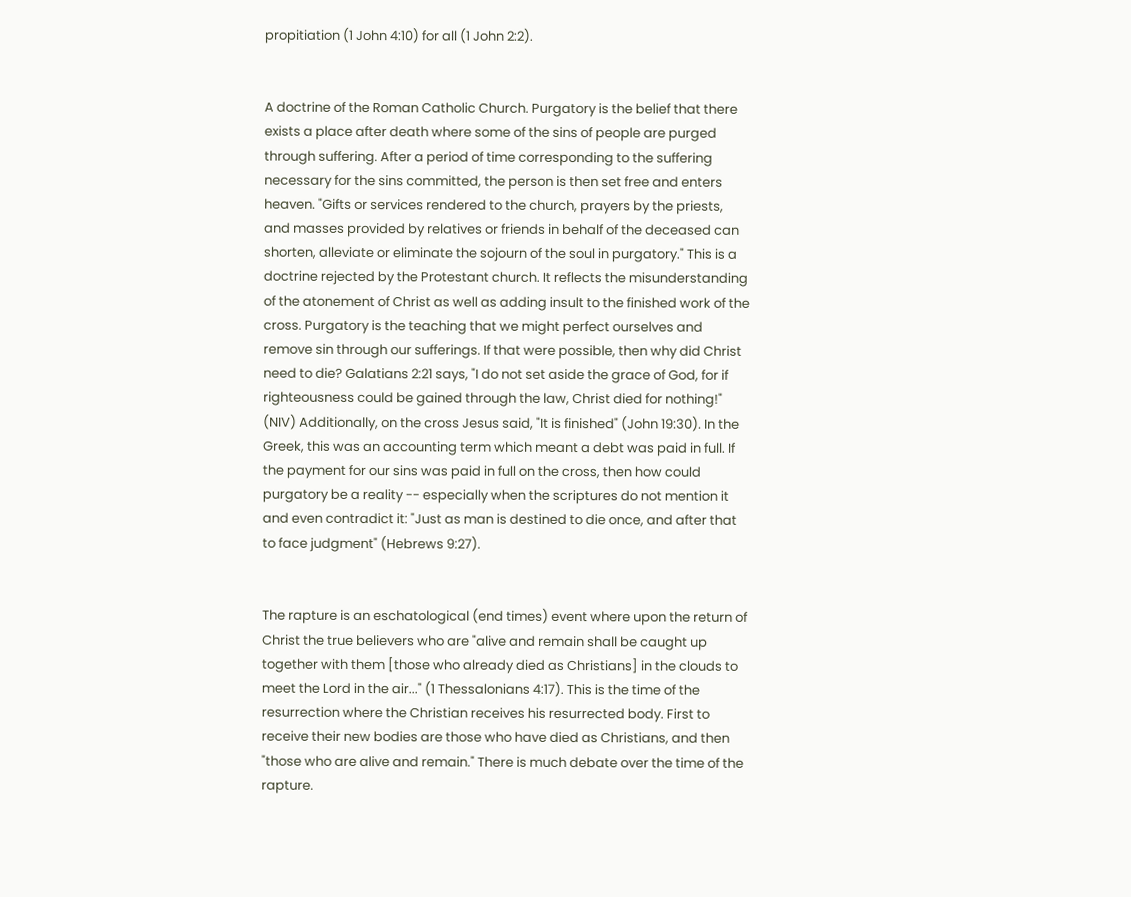propitiation (1 John 4:10) for all (1 John 2:2).


A doctrine of the Roman Catholic Church. Purgatory is the belief that there exists a place after death where some of the sins of people are purged through suffering. After a period of time corresponding to the suffering necessary for the sins committed, the person is then set free and enters heaven. "Gifts or services rendered to the church, prayers by the priests, and masses provided by relatives or friends in behalf of the deceased can shorten, alleviate or eliminate the sojourn of the soul in purgatory." This is a doctrine rejected by the Protestant church. It reflects the misunderstanding of the atonement of Christ as well as adding insult to the finished work of the cross. Purgatory is the teaching that we might perfect ourselves and remove sin through our sufferings. If that were possible, then why did Christ need to die? Galatians 2:21 says, "I do not set aside the grace of God, for if righteousness could be gained through the law, Christ died for nothing!" (NIV) Additionally, on the cross Jesus said, "It is finished" (John 19:30). In the Greek, this was an accounting term which meant a debt was paid in full. If the payment for our sins was paid in full on the cross, then how could purgatory be a reality -- especially when the scriptures do not mention it and even contradict it: "Just as man is destined to die once, and after that to face judgment" (Hebrews 9:27).


The rapture is an eschatological (end times) event where upon the return of Christ the true believers who are "alive and remain shall be caught up together with them [those who already died as Christians] in the clouds to meet the Lord in the air..." (1 Thessalonians 4:17). This is the time of the resurrection where the Christian receives his resurrected body. First to receive their new bodies are those who have died as Christians, and then "those who are alive and remain." There is much debate over the time of the rapture.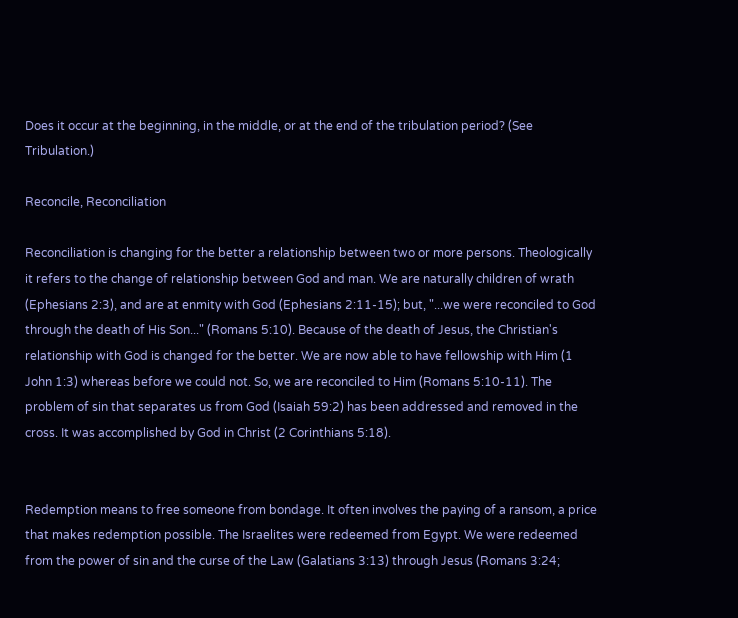Does it occur at the beginning, in the middle, or at the end of the tribulation period? (See Tribulation.)

Reconcile, Reconciliation

Reconciliation is changing for the better a relationship between two or more persons. Theologically it refers to the change of relationship between God and man. We are naturally children of wrath (Ephesians 2:3), and are at enmity with God (Ephesians 2:11-15); but, "...we were reconciled to God through the death of His Son..." (Romans 5:10). Because of the death of Jesus, the Christian's relationship with God is changed for the better. We are now able to have fellowship with Him (1 John 1:3) whereas before we could not. So, we are reconciled to Him (Romans 5:10-11). The problem of sin that separates us from God (Isaiah 59:2) has been addressed and removed in the cross. It was accomplished by God in Christ (2 Corinthians 5:18).


Redemption means to free someone from bondage. It often involves the paying of a ransom, a price that makes redemption possible. The Israelites were redeemed from Egypt. We were redeemed from the power of sin and the curse of the Law (Galatians 3:13) through Jesus (Romans 3:24;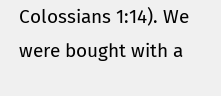Colossians 1:14). We were bought with a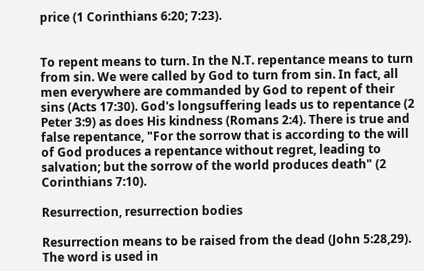price (1 Corinthians 6:20; 7:23).


To repent means to turn. In the N.T. repentance means to turn from sin. We were called by God to turn from sin. In fact, all men everywhere are commanded by God to repent of their sins (Acts 17:30). God's longsuffering leads us to repentance (2 Peter 3:9) as does His kindness (Romans 2:4). There is true and false repentance, "For the sorrow that is according to the will of God produces a repentance without regret, leading to salvation; but the sorrow of the world produces death" (2 Corinthians 7:10).

Resurrection, resurrection bodies

Resurrection means to be raised from the dead (John 5:28,29). The word is used in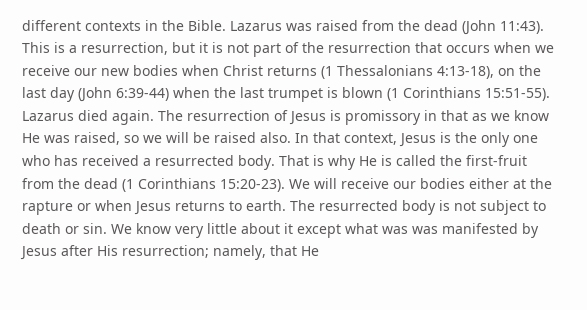different contexts in the Bible. Lazarus was raised from the dead (John 11:43). This is a resurrection, but it is not part of the resurrection that occurs when we receive our new bodies when Christ returns (1 Thessalonians 4:13-18), on the last day (John 6:39-44) when the last trumpet is blown (1 Corinthians 15:51-55). Lazarus died again. The resurrection of Jesus is promissory in that as we know He was raised, so we will be raised also. In that context, Jesus is the only one who has received a resurrected body. That is why He is called the first-fruit from the dead (1 Corinthians 15:20-23). We will receive our bodies either at the rapture or when Jesus returns to earth. The resurrected body is not subject to death or sin. We know very little about it except what was was manifested by Jesus after His resurrection; namely, that He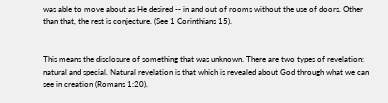was able to move about as He desired -- in and out of rooms without the use of doors. Other than that, the rest is conjecture. (See 1 Corinthians 15).


This means the disclosure of something that was unknown. There are two types of revelation: natural and special. Natural revelation is that which is revealed about God through what we can see in creation (Romans 1:20).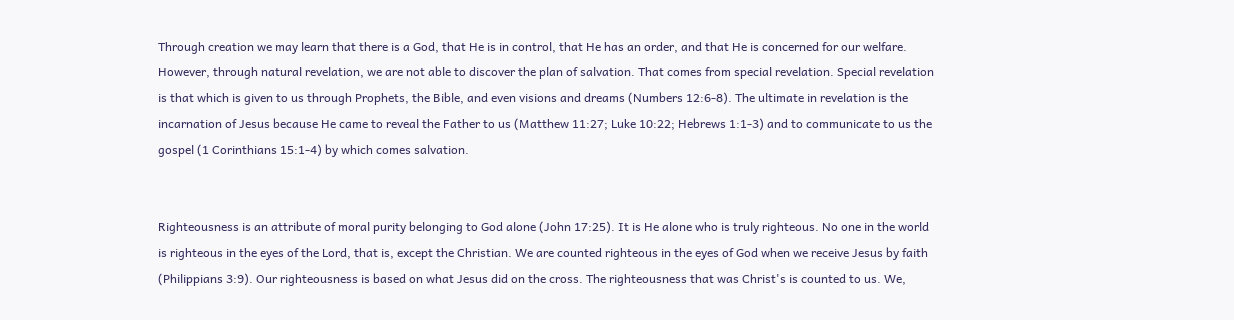Through creation we may learn that there is a God, that He is in control, that He has an order, and that He is concerned for our welfare. However, through natural revelation, we are not able to discover the plan of salvation. That comes from special revelation. Special revelation is that which is given to us through Prophets, the Bible, and even visions and dreams (Numbers 12:6-8). The ultimate in revelation is the incarnation of Jesus because He came to reveal the Father to us (Matthew 11:27; Luke 10:22; Hebrews 1:1-3) and to communicate to us the gospel (1 Corinthians 15:1-4) by which comes salvation.


Righteousness is an attribute of moral purity belonging to God alone (John 17:25). It is He alone who is truly righteous. No one in the world is righteous in the eyes of the Lord, that is, except the Christian. We are counted righteous in the eyes of God when we receive Jesus by faith (Philippians 3:9). Our righteousness is based on what Jesus did on the cross. The righteousness that was Christ's is counted to us. We,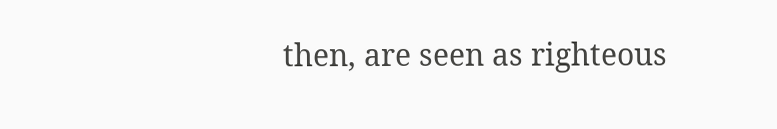then, are seen as righteous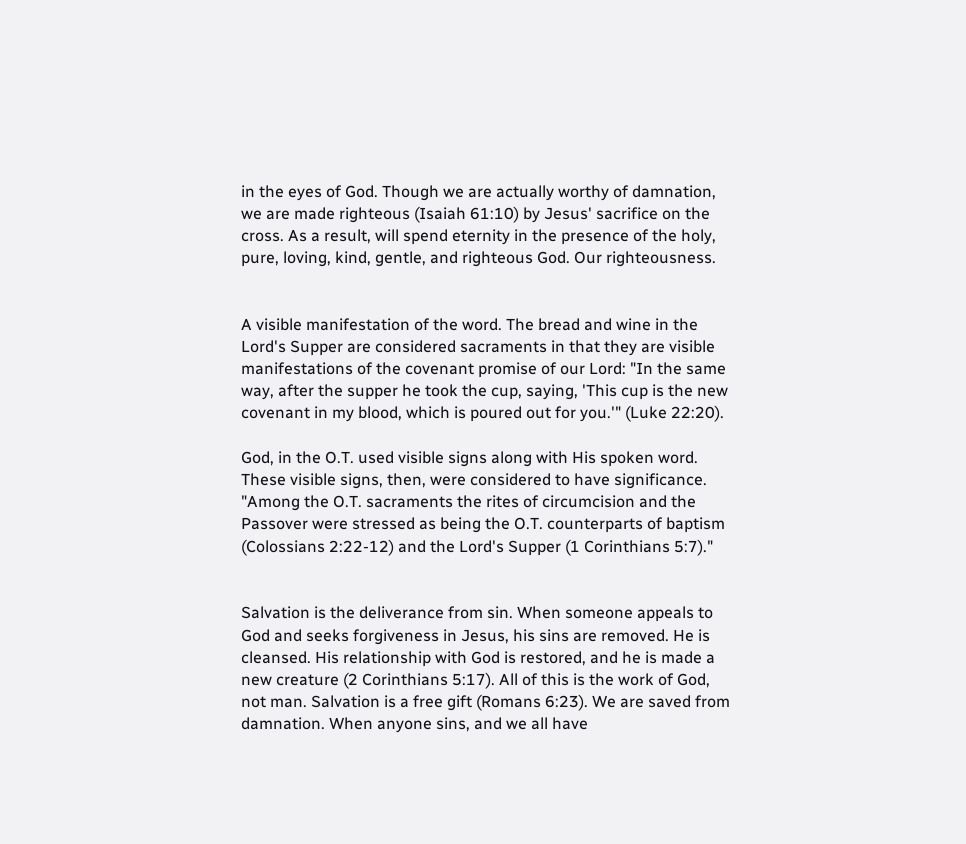in the eyes of God. Though we are actually worthy of damnation, we are made righteous (Isaiah 61:10) by Jesus' sacrifice on the cross. As a result, will spend eternity in the presence of the holy, pure, loving, kind, gentle, and righteous God. Our righteousness.


A visible manifestation of the word. The bread and wine in the Lord's Supper are considered sacraments in that they are visible manifestations of the covenant promise of our Lord: "In the same way, after the supper he took the cup, saying, 'This cup is the new covenant in my blood, which is poured out for you.'" (Luke 22:20).

God, in the O.T. used visible signs along with His spoken word. These visible signs, then, were considered to have significance. "Among the O.T. sacraments the rites of circumcision and the Passover were stressed as being the O.T. counterparts of baptism (Colossians 2:22-12) and the Lord's Supper (1 Corinthians 5:7)."


Salvation is the deliverance from sin. When someone appeals to God and seeks forgiveness in Jesus, his sins are removed. He is cleansed. His relationship with God is restored, and he is made a new creature (2 Corinthians 5:17). All of this is the work of God, not man. Salvation is a free gift (Romans 6:23). We are saved from damnation. When anyone sins, and we all have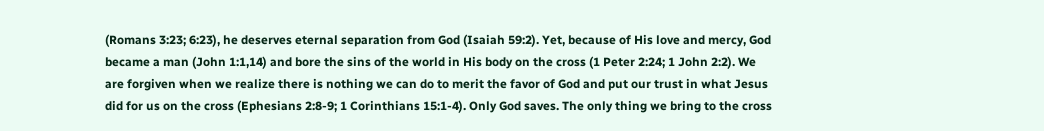(Romans 3:23; 6:23), he deserves eternal separation from God (Isaiah 59:2). Yet, because of His love and mercy, God became a man (John 1:1,14) and bore the sins of the world in His body on the cross (1 Peter 2:24; 1 John 2:2). We are forgiven when we realize there is nothing we can do to merit the favor of God and put our trust in what Jesus did for us on the cross (Ephesians 2:8-9; 1 Corinthians 15:1-4). Only God saves. The only thing we bring to the cross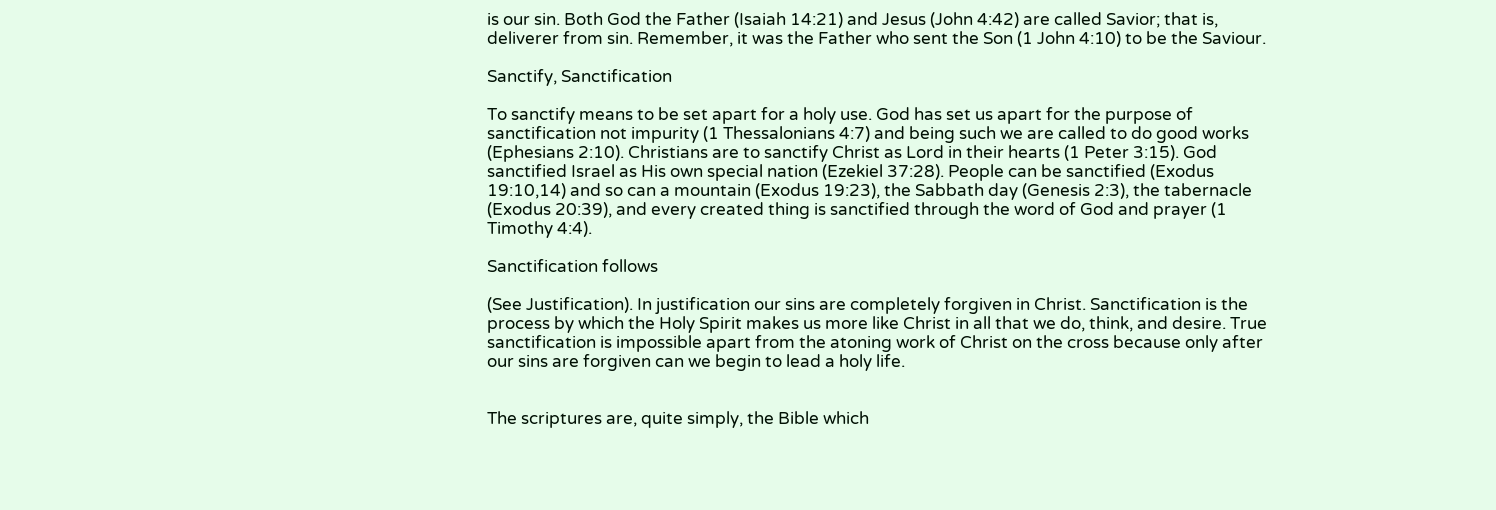is our sin. Both God the Father (Isaiah 14:21) and Jesus (John 4:42) are called Savior; that is, deliverer from sin. Remember, it was the Father who sent the Son (1 John 4:10) to be the Saviour.

Sanctify, Sanctification

To sanctify means to be set apart for a holy use. God has set us apart for the purpose of sanctification not impurity (1 Thessalonians 4:7) and being such we are called to do good works (Ephesians 2:10). Christians are to sanctify Christ as Lord in their hearts (1 Peter 3:15). God sanctified Israel as His own special nation (Ezekiel 37:28). People can be sanctified (Exodus 19:10,14) and so can a mountain (Exodus 19:23), the Sabbath day (Genesis 2:3), the tabernacle (Exodus 20:39), and every created thing is sanctified through the word of God and prayer (1 Timothy 4:4).

Sanctification follows

(See Justification). In justification our sins are completely forgiven in Christ. Sanctification is the process by which the Holy Spirit makes us more like Christ in all that we do, think, and desire. True sanctification is impossible apart from the atoning work of Christ on the cross because only after our sins are forgiven can we begin to lead a holy life.


The scriptures are, quite simply, the Bible which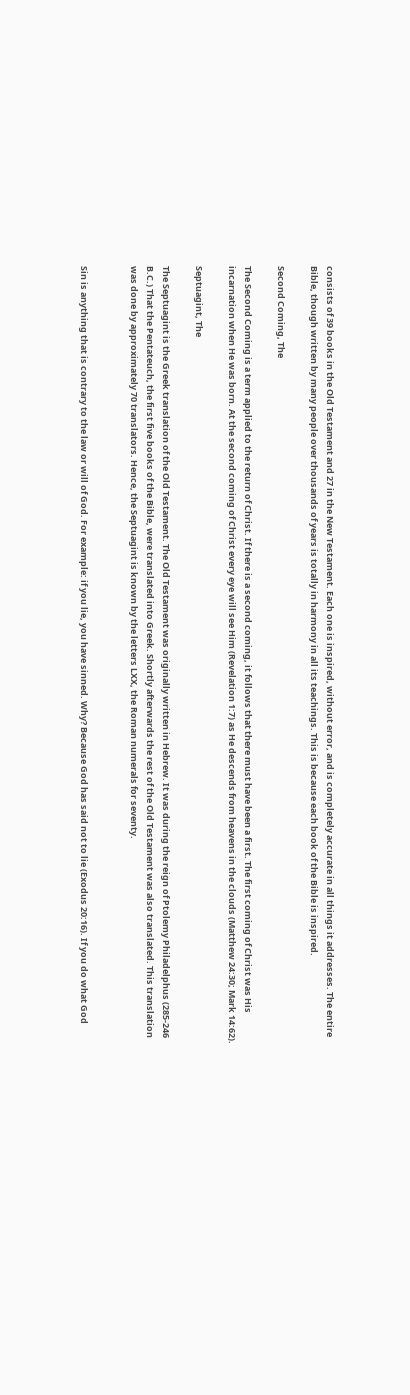consists of 39 books in the Old Testament and 27 in the New Testament. Each one is inspired, without error, and is completely accurate in all things it addresses. The entire Bible, though written by many people over thousands of years is totally in harmony in all its teachings. This is because each book of the Bible is inspired.

Second Coming, The

The Second Coming is a term applied to the return of Christ. If there is a second coming, it follows that there must have been a first. The first coming of Christ was His incarnation when He was born. At the second coming of Christ every eye will see Him (Revelation 1:7) as He descends from heavens in the clouds (Matthew 24:30; Mark 14:62).

Septuagint, The

The Septuagint is the Greek translation of the Old Testament. The Old Testament was originally written in Hebrew. It was during the reign of Ptolemy Philadelphus (285-246 B.C.) That the Pentateuch, the first five books of the Bible, were translated into Greek. Shortly afterwards the rest of the Old Testament was also translated. This translation was done by approximately 70 translators. Hence, the Septuagint is known by the letters LXX, the Roman numerals for seventy.


Sin is anything that is contrary to the law or will of God. For example: if you lie, you have sinned. Why? Because God has said not to lie (Exodus 20:16). If you do what God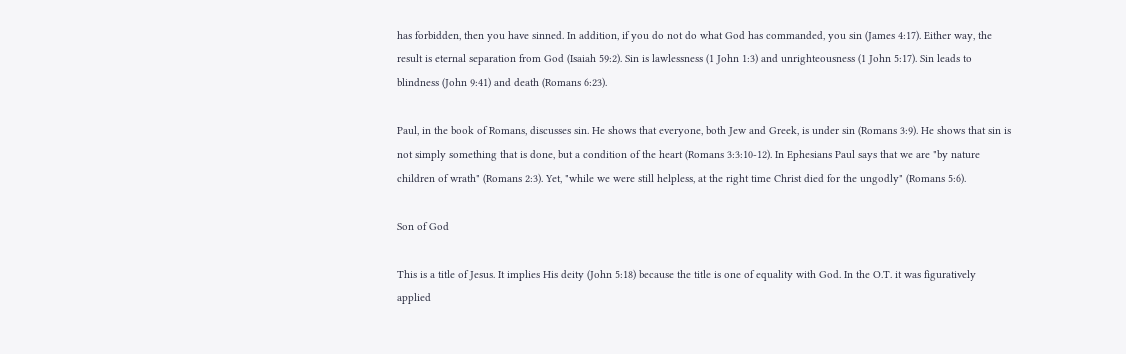has forbidden, then you have sinned. In addition, if you do not do what God has commanded, you sin (James 4:17). Either way, the result is eternal separation from God (Isaiah 59:2). Sin is lawlessness (1 John 1:3) and unrighteousness (1 John 5:17). Sin leads to blindness (John 9:41) and death (Romans 6:23).

Paul, in the book of Romans, discusses sin. He shows that everyone, both Jew and Greek, is under sin (Romans 3:9). He shows that sin is not simply something that is done, but a condition of the heart (Romans 3:3:10-12). In Ephesians Paul says that we are "by nature children of wrath" (Romans 2:3). Yet, "while we were still helpless, at the right time Christ died for the ungodly" (Romans 5:6).

Son of God

This is a title of Jesus. It implies His deity (John 5:18) because the title is one of equality with God. In the O.T. it was figuratively applied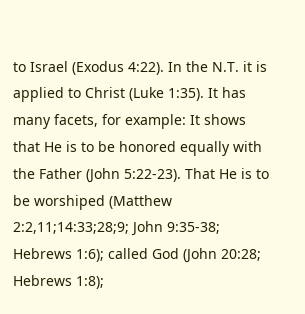to Israel (Exodus 4:22). In the N.T. it is applied to Christ (Luke 1:35). It has many facets, for example: It shows that He is to be honored equally with the Father (John 5:22-23). That He is to be worshiped (Matthew 2:2,11;14:33;28;9; John 9:35-38; Hebrews 1:6); called God (John 20:28; Hebrews 1:8);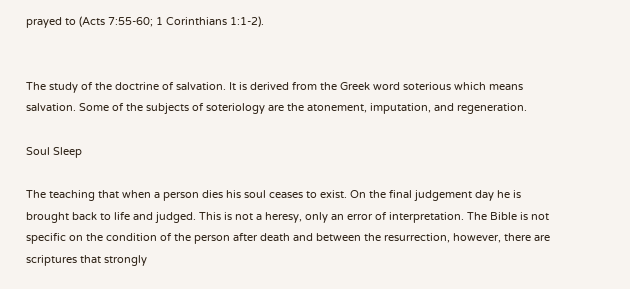prayed to (Acts 7:55-60; 1 Corinthians 1:1-2).


The study of the doctrine of salvation. It is derived from the Greek word soterious which means salvation. Some of the subjects of soteriology are the atonement, imputation, and regeneration.

Soul Sleep

The teaching that when a person dies his soul ceases to exist. On the final judgement day he is brought back to life and judged. This is not a heresy, only an error of interpretation. The Bible is not specific on the condition of the person after death and between the resurrection, however, there are scriptures that strongly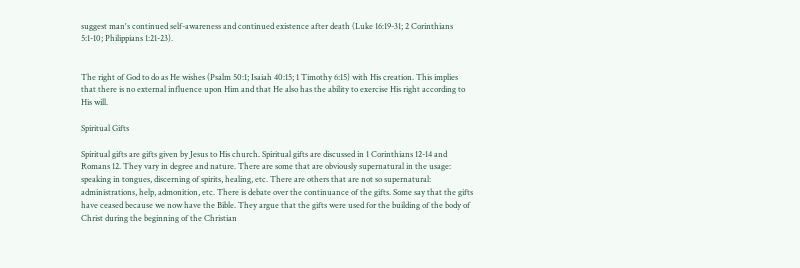suggest man's continued self-awareness and continued existence after death (Luke 16:19-31; 2 Corinthians 5:1-10; Philippians 1:21-23).


The right of God to do as He wishes (Psalm 50:1; Isaiah 40:15; 1 Timothy 6:15) with His creation. This implies that there is no external influence upon Him and that He also has the ability to exercise His right according to His will.

Spiritual Gifts

Spiritual gifts are gifts given by Jesus to His church. Spiritual gifts are discussed in 1 Corinthians 12-14 and Romans 12. They vary in degree and nature. There are some that are obviously supernatural in the usage: speaking in tongues, discerning of spirits, healing, etc. There are others that are not so supernatural: administrations, help, admonition, etc. There is debate over the continuance of the gifts. Some say that the gifts have ceased because we now have the Bible. They argue that the gifts were used for the building of the body of Christ during the beginning of the Christian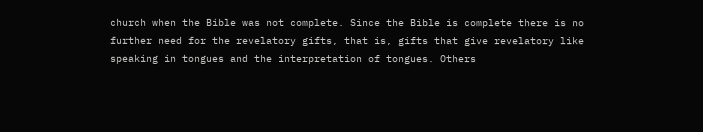church when the Bible was not complete. Since the Bible is complete there is no further need for the revelatory gifts, that is, gifts that give revelatory like speaking in tongues and the interpretation of tongues. Others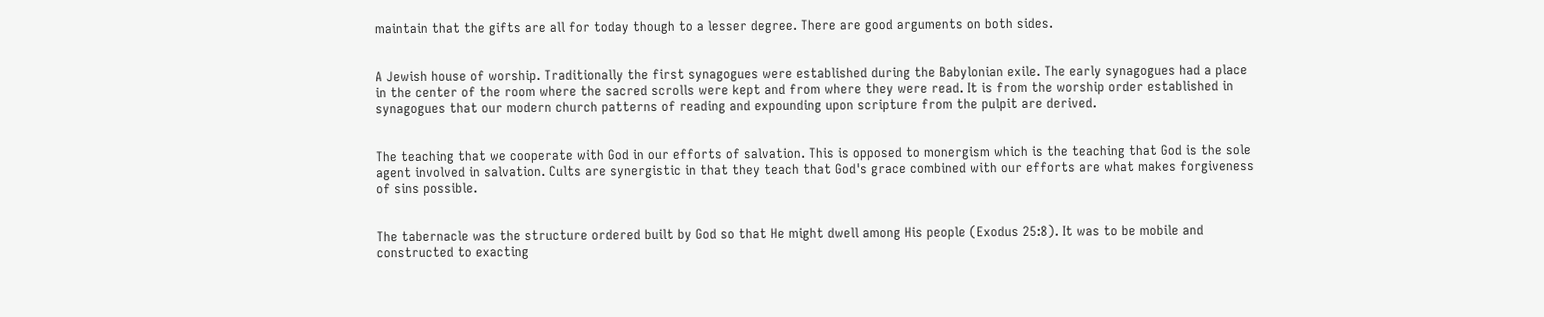maintain that the gifts are all for today though to a lesser degree. There are good arguments on both sides.


A Jewish house of worship. Traditionally the first synagogues were established during the Babylonian exile. The early synagogues had a place in the center of the room where the sacred scrolls were kept and from where they were read. It is from the worship order established in synagogues that our modern church patterns of reading and expounding upon scripture from the pulpit are derived.


The teaching that we cooperate with God in our efforts of salvation. This is opposed to monergism which is the teaching that God is the sole agent involved in salvation. Cults are synergistic in that they teach that God's grace combined with our efforts are what makes forgiveness of sins possible.


The tabernacle was the structure ordered built by God so that He might dwell among His people (Exodus 25:8). It was to be mobile and constructed to exacting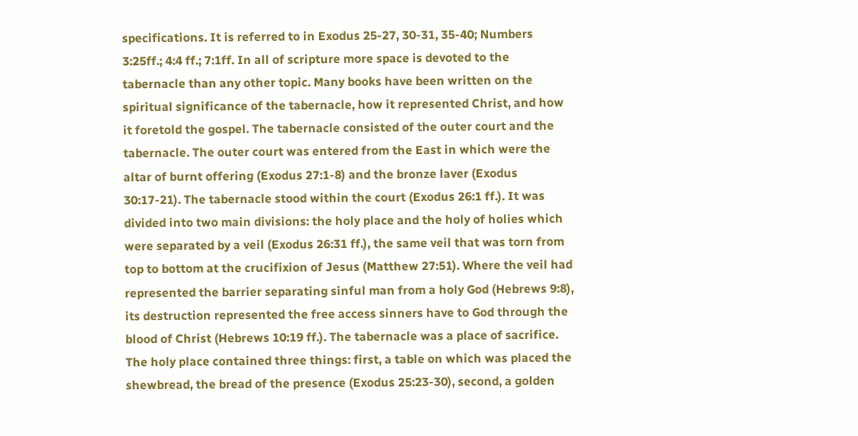specifications. It is referred to in Exodus 25-27, 30-31, 35-40; Numbers 3:25ff.; 4:4 ff.; 7:1ff. In all of scripture more space is devoted to the tabernacle than any other topic. Many books have been written on the spiritual significance of the tabernacle, how it represented Christ, and how it foretold the gospel. The tabernacle consisted of the outer court and the tabernacle. The outer court was entered from the East in which were the altar of burnt offering (Exodus 27:1-8) and the bronze laver (Exodus 30:17-21). The tabernacle stood within the court (Exodus 26:1 ff.). It was divided into two main divisions: the holy place and the holy of holies which were separated by a veil (Exodus 26:31 ff.), the same veil that was torn from top to bottom at the crucifixion of Jesus (Matthew 27:51). Where the veil had represented the barrier separating sinful man from a holy God (Hebrews 9:8), its destruction represented the free access sinners have to God through the blood of Christ (Hebrews 10:19 ff.). The tabernacle was a place of sacrifice. The holy place contained three things: first, a table on which was placed the shewbread, the bread of the presence (Exodus 25:23-30), second, a golden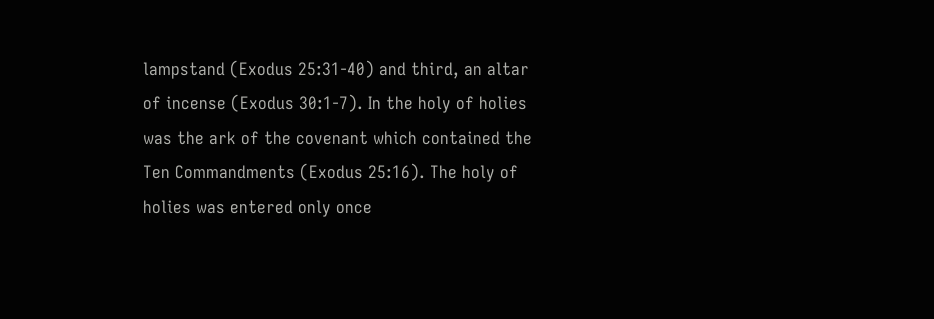lampstand (Exodus 25:31-40) and third, an altar of incense (Exodus 30:1-7). In the holy of holies was the ark of the covenant which contained the Ten Commandments (Exodus 25:16). The holy of holies was entered only once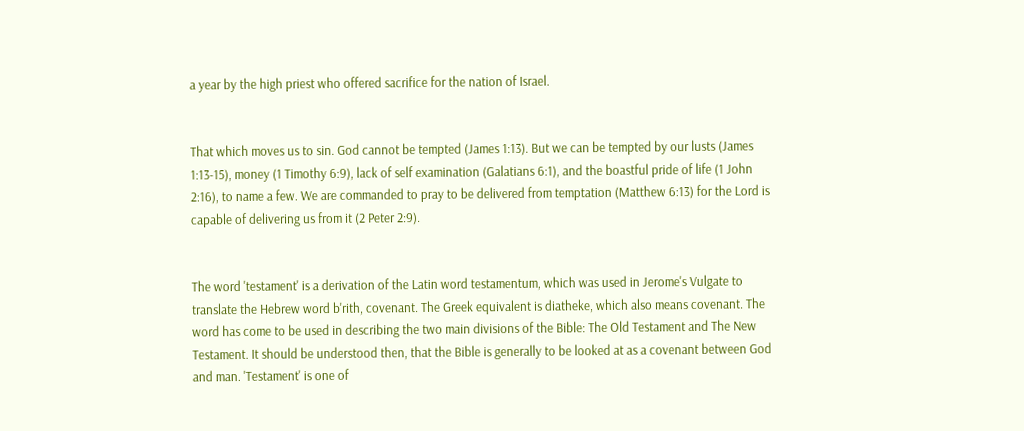a year by the high priest who offered sacrifice for the nation of Israel.


That which moves us to sin. God cannot be tempted (James 1:13). But we can be tempted by our lusts (James 1:13-15), money (1 Timothy 6:9), lack of self examination (Galatians 6:1), and the boastful pride of life (1 John 2:16), to name a few. We are commanded to pray to be delivered from temptation (Matthew 6:13) for the Lord is capable of delivering us from it (2 Peter 2:9).


The word 'testament' is a derivation of the Latin word testamentum, which was used in Jerome's Vulgate to translate the Hebrew word b'rith, covenant. The Greek equivalent is diatheke, which also means covenant. The word has come to be used in describing the two main divisions of the Bible: The Old Testament and The New Testament. It should be understood then, that the Bible is generally to be looked at as a covenant between God and man. 'Testament' is one of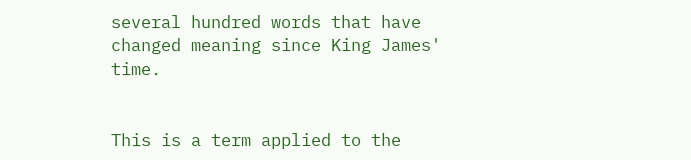several hundred words that have changed meaning since King James' time.


This is a term applied to the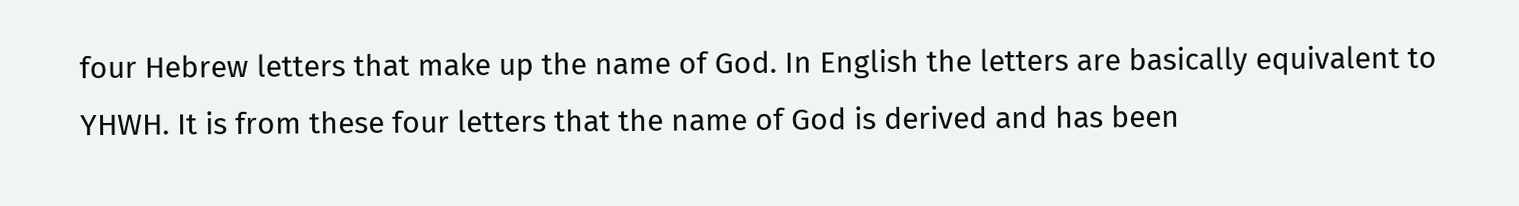four Hebrew letters that make up the name of God. In English the letters are basically equivalent to YHWH. It is from these four letters that the name of God is derived and has been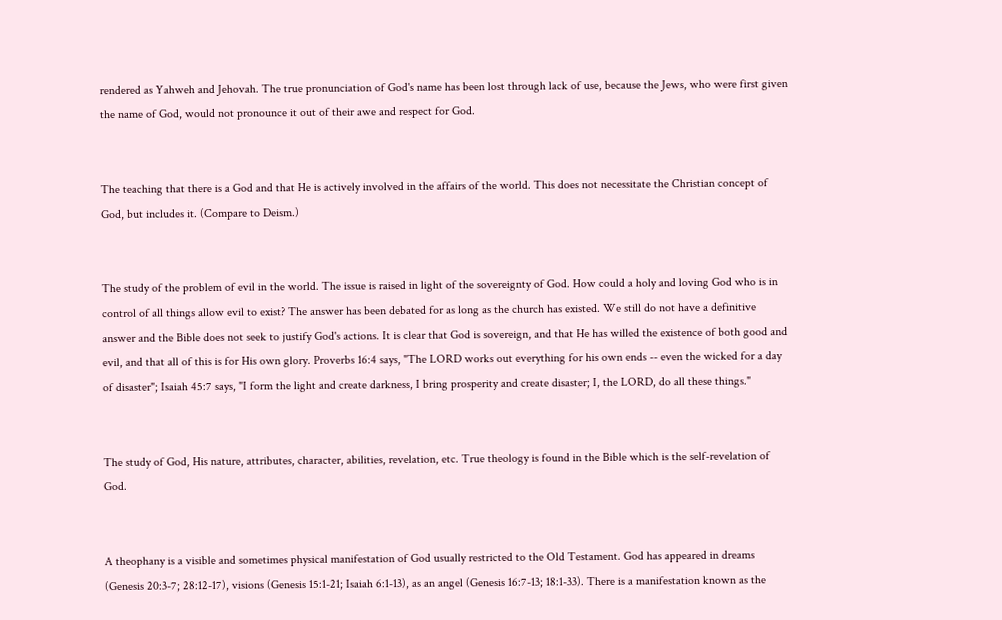rendered as Yahweh and Jehovah. The true pronunciation of God's name has been lost through lack of use, because the Jews, who were first given the name of God, would not pronounce it out of their awe and respect for God.


The teaching that there is a God and that He is actively involved in the affairs of the world. This does not necessitate the Christian concept of God, but includes it. (Compare to Deism.)


The study of the problem of evil in the world. The issue is raised in light of the sovereignty of God. How could a holy and loving God who is in control of all things allow evil to exist? The answer has been debated for as long as the church has existed. We still do not have a definitive answer and the Bible does not seek to justify God's actions. It is clear that God is sovereign, and that He has willed the existence of both good and evil, and that all of this is for His own glory. Proverbs 16:4 says, "The LORD works out everything for his own ends -- even the wicked for a day of disaster"; Isaiah 45:7 says, "I form the light and create darkness, I bring prosperity and create disaster; I, the LORD, do all these things."


The study of God, His nature, attributes, character, abilities, revelation, etc. True theology is found in the Bible which is the self-revelation of God.


A theophany is a visible and sometimes physical manifestation of God usually restricted to the Old Testament. God has appeared in dreams (Genesis 20:3-7; 28:12-17), visions (Genesis 15:1-21; Isaiah 6:1-13), as an angel (Genesis 16:7-13; 18:1-33). There is a manifestation known as the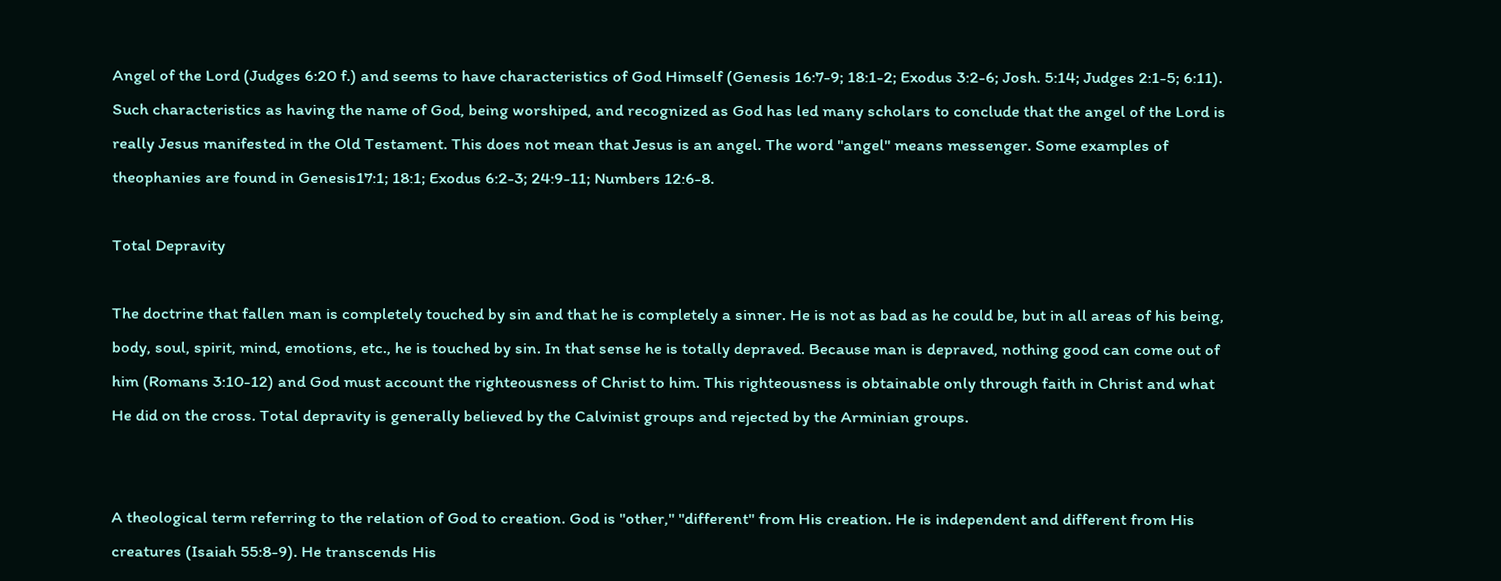Angel of the Lord (Judges 6:20 f.) and seems to have characteristics of God Himself (Genesis 16:7-9; 18:1-2; Exodus 3:2-6; Josh. 5:14; Judges 2:1-5; 6:11). Such characteristics as having the name of God, being worshiped, and recognized as God has led many scholars to conclude that the angel of the Lord is really Jesus manifested in the Old Testament. This does not mean that Jesus is an angel. The word "angel" means messenger. Some examples of theophanies are found in Genesis17:1; 18:1; Exodus 6:2-3; 24:9-11; Numbers 12:6-8.

Total Depravity

The doctrine that fallen man is completely touched by sin and that he is completely a sinner. He is not as bad as he could be, but in all areas of his being, body, soul, spirit, mind, emotions, etc., he is touched by sin. In that sense he is totally depraved. Because man is depraved, nothing good can come out of him (Romans 3:10-12) and God must account the righteousness of Christ to him. This righteousness is obtainable only through faith in Christ and what He did on the cross. Total depravity is generally believed by the Calvinist groups and rejected by the Arminian groups.


A theological term referring to the relation of God to creation. God is "other," "different" from His creation. He is independent and different from His creatures (Isaiah 55:8-9). He transcends His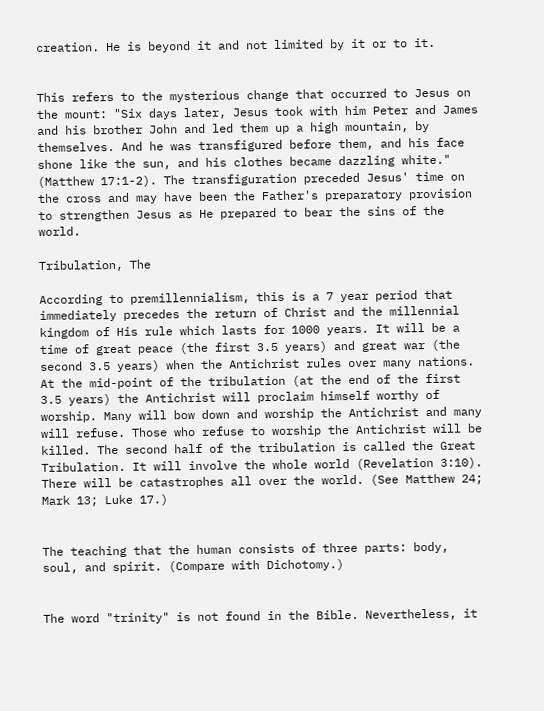creation. He is beyond it and not limited by it or to it.


This refers to the mysterious change that occurred to Jesus on the mount: "Six days later, Jesus took with him Peter and James and his brother John and led them up a high mountain, by themselves. And he was transfigured before them, and his face shone like the sun, and his clothes became dazzling white." (Matthew 17:1-2). The transfiguration preceded Jesus' time on the cross and may have been the Father's preparatory provision to strengthen Jesus as He prepared to bear the sins of the world.

Tribulation, The

According to premillennialism, this is a 7 year period that immediately precedes the return of Christ and the millennial kingdom of His rule which lasts for 1000 years. It will be a time of great peace (the first 3.5 years) and great war (the second 3.5 years) when the Antichrist rules over many nations. At the mid-point of the tribulation (at the end of the first 3.5 years) the Antichrist will proclaim himself worthy of worship. Many will bow down and worship the Antichrist and many will refuse. Those who refuse to worship the Antichrist will be killed. The second half of the tribulation is called the Great Tribulation. It will involve the whole world (Revelation 3:10). There will be catastrophes all over the world. (See Matthew 24; Mark 13; Luke 17.)


The teaching that the human consists of three parts: body, soul, and spirit. (Compare with Dichotomy.)


The word "trinity" is not found in the Bible. Nevertheless, it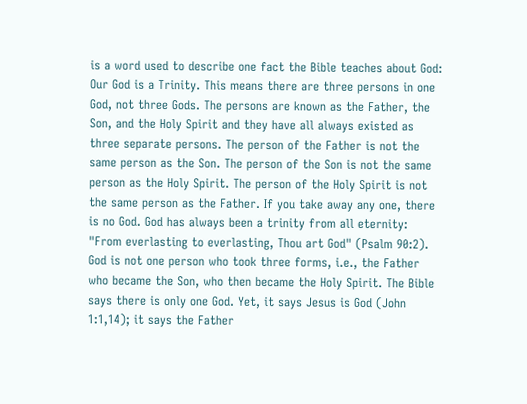is a word used to describe one fact the Bible teaches about God: Our God is a Trinity. This means there are three persons in one God, not three Gods. The persons are known as the Father, the Son, and the Holy Spirit and they have all always existed as three separate persons. The person of the Father is not the same person as the Son. The person of the Son is not the same person as the Holy Spirit. The person of the Holy Spirit is not the same person as the Father. If you take away any one, there is no God. God has always been a trinity from all eternity: "From everlasting to everlasting, Thou art God" (Psalm 90:2). God is not one person who took three forms, i.e., the Father who became the Son, who then became the Holy Spirit. The Bible says there is only one God. Yet, it says Jesus is God (John 1:1,14); it says the Father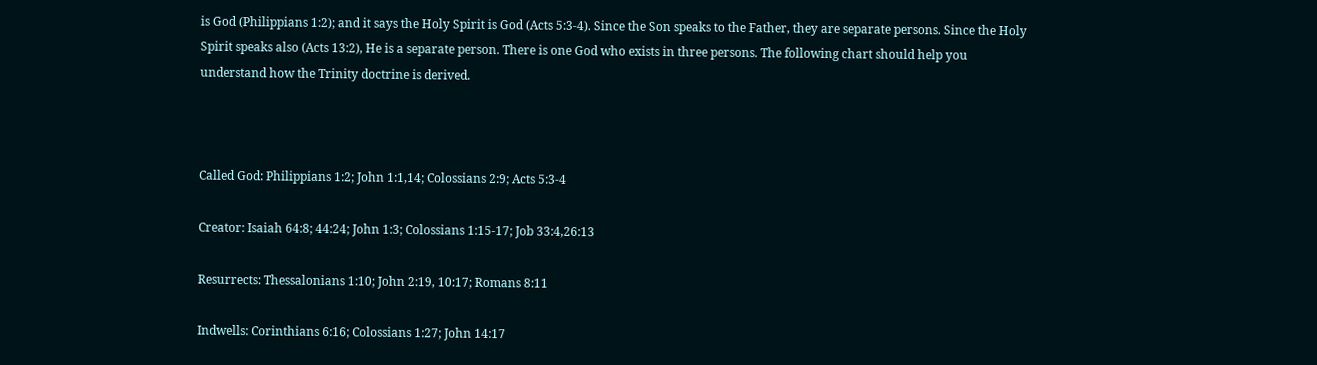is God (Philippians 1:2); and it says the Holy Spirit is God (Acts 5:3-4). Since the Son speaks to the Father, they are separate persons. Since the Holy Spirit speaks also (Acts 13:2), He is a separate person. There is one God who exists in three persons. The following chart should help you understand how the Trinity doctrine is derived.



Called God: Philippians 1:2; John 1:1,14; Colossians 2:9; Acts 5:3-4

Creator: Isaiah 64:8; 44:24; John 1:3; Colossians 1:15-17; Job 33:4,26:13

Resurrects: Thessalonians 1:10; John 2:19, 10:17; Romans 8:11

Indwells: Corinthians 6:16; Colossians 1:27; John 14:17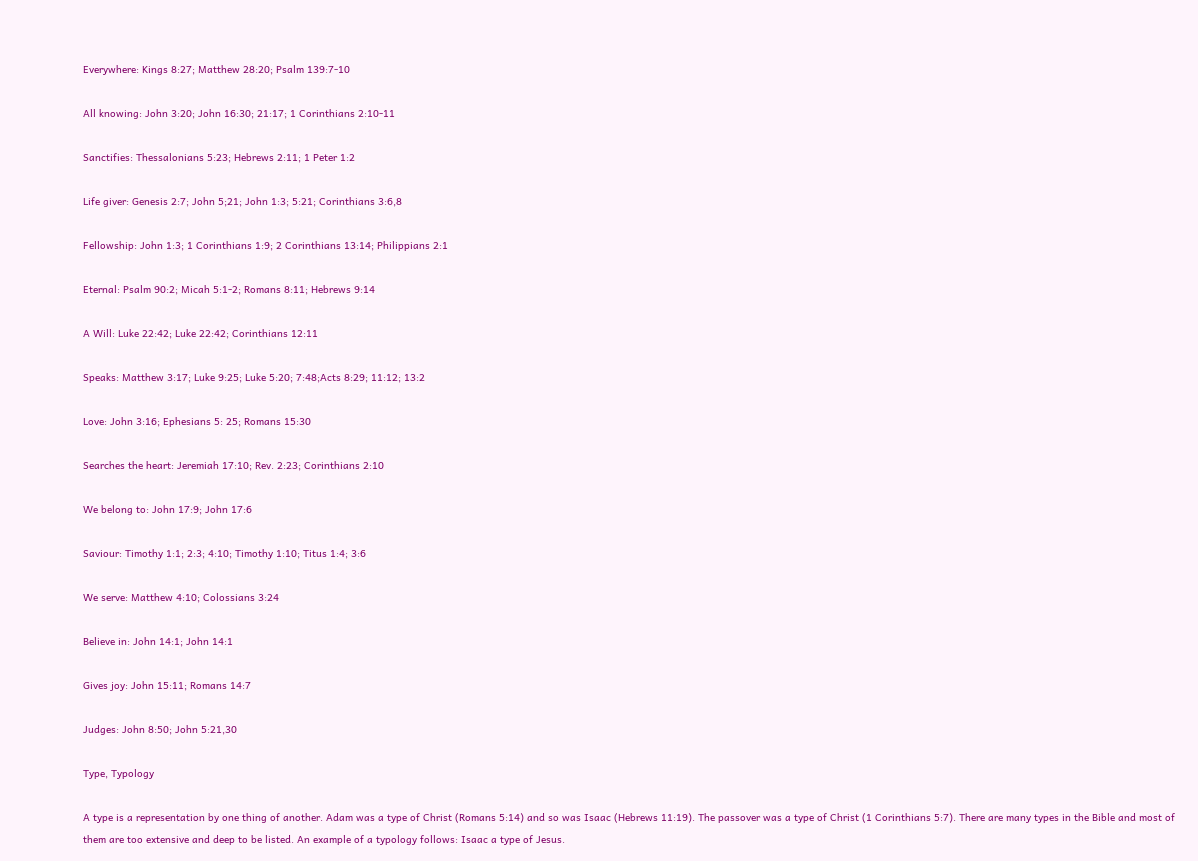Everywhere: Kings 8:27; Matthew 28:20; Psalm 139:7-10

All knowing: John 3:20; John 16:30; 21:17; 1 Corinthians 2:10-11

Sanctifies: Thessalonians 5:23; Hebrews 2:11; 1 Peter 1:2

Life giver: Genesis 2:7; John 5;21; John 1:3; 5:21; Corinthians 3:6,8

Fellowship: John 1:3; 1 Corinthians 1:9; 2 Corinthians 13:14; Philippians 2:1

Eternal: Psalm 90:2; Micah 5:1-2; Romans 8:11; Hebrews 9:14

A Will: Luke 22:42; Luke 22:42; Corinthians 12:11

Speaks: Matthew 3:17; Luke 9:25; Luke 5:20; 7:48;Acts 8:29; 11:12; 13:2

Love: John 3:16; Ephesians 5: 25; Romans 15:30

Searches the heart: Jeremiah 17:10; Rev. 2:23; Corinthians 2:10

We belong to: John 17:9; John 17:6

Saviour: Timothy 1:1; 2:3; 4:10; Timothy 1:10; Titus 1:4; 3:6

We serve: Matthew 4:10; Colossians 3:24

Believe in: John 14:1; John 14:1

Gives joy: John 15:11; Romans 14:7

Judges: John 8:50; John 5:21,30

Type, Typology

A type is a representation by one thing of another. Adam was a type of Christ (Romans 5:14) and so was Isaac (Hebrews 11:19). The passover was a type of Christ (1 Corinthians 5:7). There are many types in the Bible and most of them are too extensive and deep to be listed. An example of a typology follows: Isaac a type of Jesus.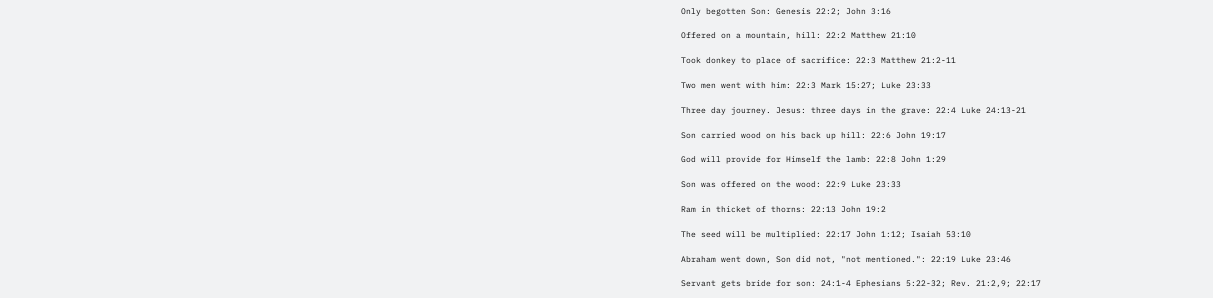Only begotten Son: Genesis 22:2; John 3:16

Offered on a mountain, hill: 22:2 Matthew 21:10

Took donkey to place of sacrifice: 22:3 Matthew 21:2-11

Two men went with him: 22:3 Mark 15:27; Luke 23:33

Three day journey. Jesus: three days in the grave: 22:4 Luke 24:13-21

Son carried wood on his back up hill: 22:6 John 19:17

God will provide for Himself the lamb: 22:8 John 1:29

Son was offered on the wood: 22:9 Luke 23:33

Ram in thicket of thorns: 22:13 John 19:2

The seed will be multiplied: 22:17 John 1:12; Isaiah 53:10

Abraham went down, Son did not, "not mentioned.": 22:19 Luke 23:46

Servant gets bride for son: 24:1-4 Ephesians 5:22-32; Rev. 21:2,9; 22:17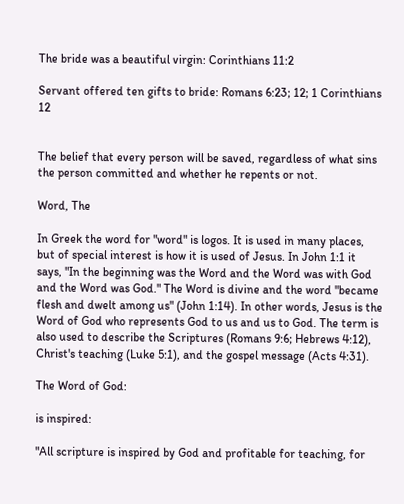The bride was a beautiful virgin: Corinthians 11:2

Servant offered ten gifts to bride: Romans 6:23; 12; 1 Corinthians 12


The belief that every person will be saved, regardless of what sins the person committed and whether he repents or not.

Word, The

In Greek the word for "word" is logos. It is used in many places, but of special interest is how it is used of Jesus. In John 1:1 it says, "In the beginning was the Word and the Word was with God and the Word was God." The Word is divine and the word "became flesh and dwelt among us" (John 1:14). In other words, Jesus is the Word of God who represents God to us and us to God. The term is also used to describe the Scriptures (Romans 9:6; Hebrews 4:12), Christ's teaching (Luke 5:1), and the gospel message (Acts 4:31).

The Word of God:

is inspired:

"All scripture is inspired by God and profitable for teaching, for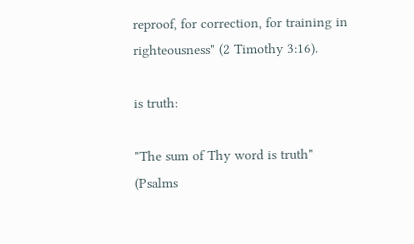reproof, for correction, for training in righteousness" (2 Timothy 3:16).

is truth:

"The sum of Thy word is truth" (Psalms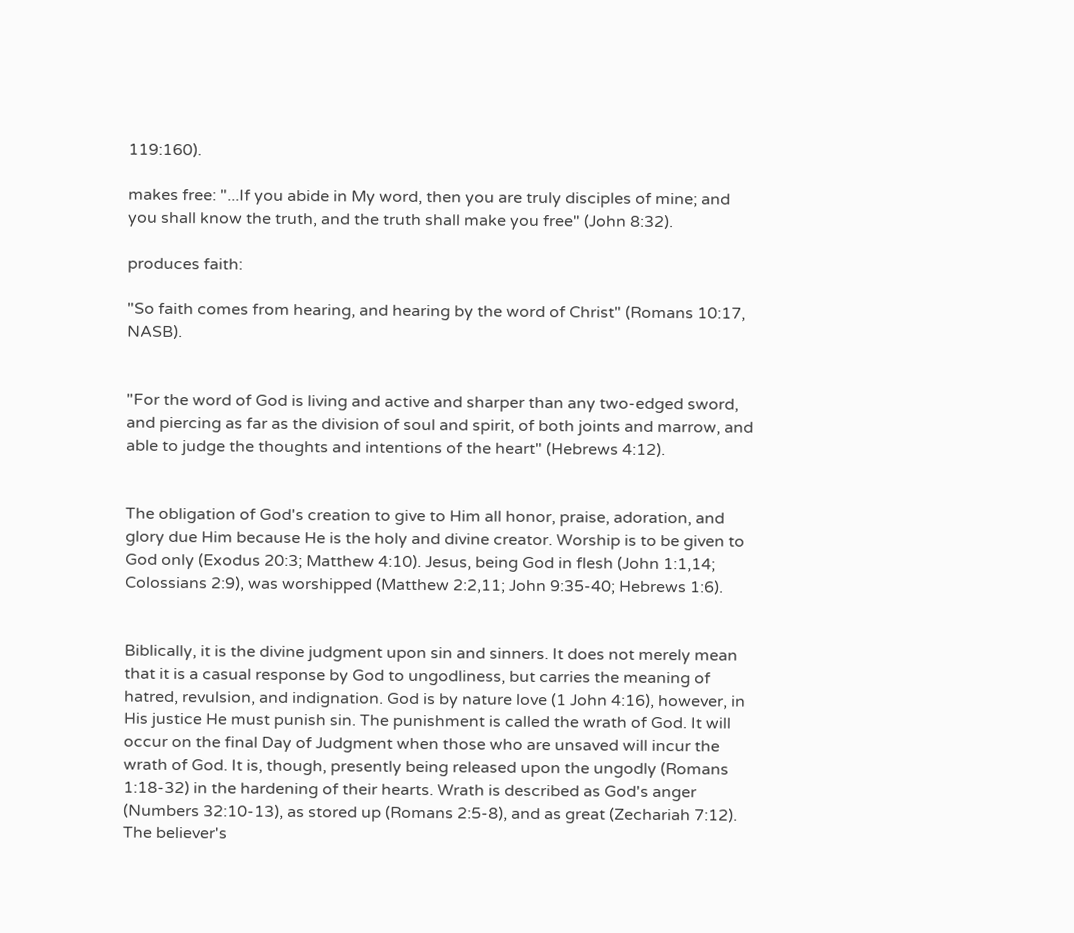119:160).

makes free: "...If you abide in My word, then you are truly disciples of mine; and you shall know the truth, and the truth shall make you free" (John 8:32).

produces faith:

"So faith comes from hearing, and hearing by the word of Christ" (Romans 10:17, NASB).


"For the word of God is living and active and sharper than any two-edged sword, and piercing as far as the division of soul and spirit, of both joints and marrow, and able to judge the thoughts and intentions of the heart" (Hebrews 4:12).


The obligation of God's creation to give to Him all honor, praise, adoration, and glory due Him because He is the holy and divine creator. Worship is to be given to God only (Exodus 20:3; Matthew 4:10). Jesus, being God in flesh (John 1:1,14; Colossians 2:9), was worshipped (Matthew 2:2,11; John 9:35-40; Hebrews 1:6).


Biblically, it is the divine judgment upon sin and sinners. It does not merely mean that it is a casual response by God to ungodliness, but carries the meaning of hatred, revulsion, and indignation. God is by nature love (1 John 4:16), however, in His justice He must punish sin. The punishment is called the wrath of God. It will occur on the final Day of Judgment when those who are unsaved will incur the wrath of God. It is, though, presently being released upon the ungodly (Romans 1:18-32) in the hardening of their hearts. Wrath is described as God's anger (Numbers 32:10-13), as stored up (Romans 2:5-8), and as great (Zechariah 7:12). The believer's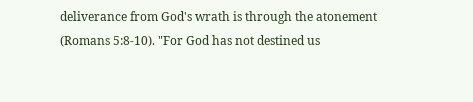deliverance from God's wrath is through the atonement (Romans 5:8-10). "For God has not destined us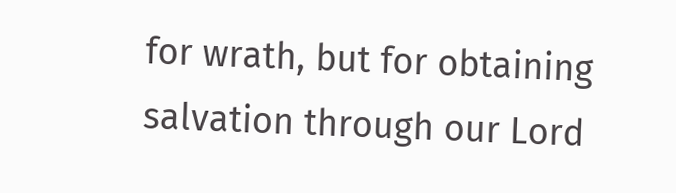for wrath, but for obtaining salvation through our Lord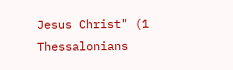Jesus Christ" (1 Thessalonians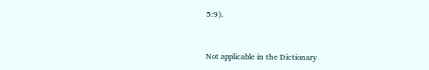5:9).


Not applicable in the Dictionary